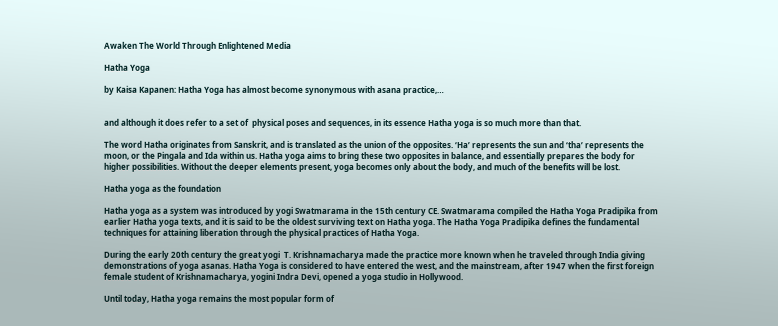Awaken The World Through Enlightened Media

Hatha Yoga

by Kaisa Kapanen: Hatha Yoga has almost become synonymous with asana practice,…


and although it does refer to a set of  physical poses and sequences, in its essence Hatha yoga is so much more than that.

The word Hatha originates from Sanskrit, and is translated as the union of the opposites. ‘Ha’ represents the sun and ‘tha’ represents the moon, or the Pingala and Ida within us. Hatha yoga aims to bring these two opposites in balance, and essentially prepares the body for higher possibilities. Without the deeper elements present, yoga becomes only about the body, and much of the benefits will be lost.

Hatha yoga as the foundation

Hatha yoga as a system was introduced by yogi Swatmarama in the 15th century CE. Swatmarama compiled the Hatha Yoga Pradipika from earlier Hatha yoga texts, and it is said to be the oldest surviving text on Hatha yoga. The Hatha Yoga Pradipika defines the fundamental techniques for attaining liberation through the physical practices of Hatha Yoga.

During the early 20th century the great yogi  T. Krishnamacharya made the practice more known when he traveled through India giving demonstrations of yoga asanas. Hatha Yoga is considered to have entered the west, and the mainstream, after 1947 when the first foreign female student of Krishnamacharya, yogini Indra Devi, opened a yoga studio in Hollywood.

Until today, Hatha yoga remains the most popular form of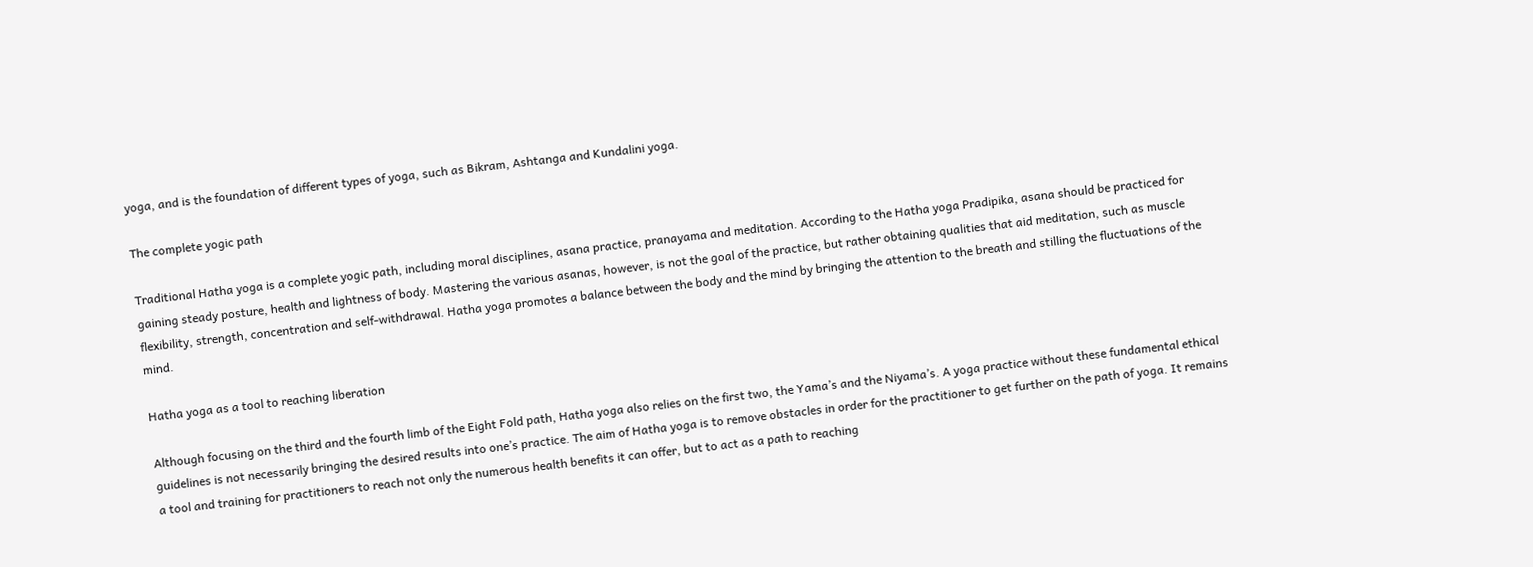yoga, and is the foundation of different types of yoga, such as Bikram, Ashtanga and Kundalini yoga.

The complete yogic path

Traditional Hatha yoga is a complete yogic path, including moral disciplines, asana practice, pranayama and meditation. According to the Hatha yoga Pradipika, asana should be practiced for gaining steady posture, health and lightness of body. Mastering the various asanas, however, is not the goal of the practice, but rather obtaining qualities that aid meditation, such as muscle flexibility, strength, concentration and self-withdrawal. Hatha yoga promotes a balance between the body and the mind by bringing the attention to the breath and stilling the fluctuations of the mind.

Hatha yoga as a tool to reaching liberation

Although focusing on the third and the fourth limb of the Eight Fold path, Hatha yoga also relies on the first two, the Yama’s and the Niyama’s. A yoga practice without these fundamental ethical guidelines is not necessarily bringing the desired results into one’s practice. The aim of Hatha yoga is to remove obstacles in order for the practitioner to get further on the path of yoga. It remains a tool and training for practitioners to reach not only the numerous health benefits it can offer, but to act as a path to reaching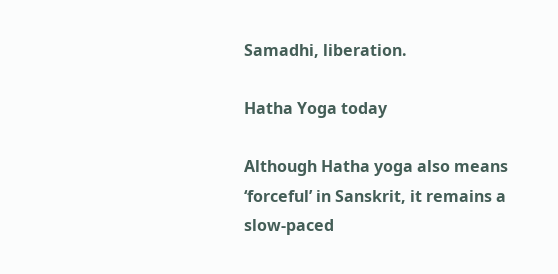Samadhi, liberation.

Hatha Yoga today

Although Hatha yoga also means ‘forceful’ in Sanskrit, it remains a slow-paced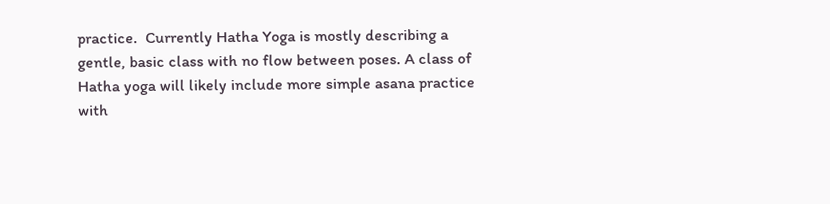practice.  Currently Hatha Yoga is mostly describing a gentle, basic class with no flow between poses. A class of Hatha yoga will likely include more simple asana practice with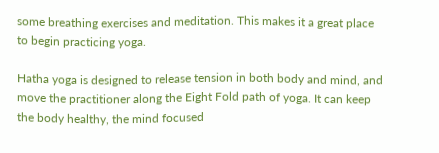some breathing exercises and meditation. This makes it a great place to begin practicing yoga.

Hatha yoga is designed to release tension in both body and mind, and move the practitioner along the Eight Fold path of yoga. It can keep the body healthy, the mind focused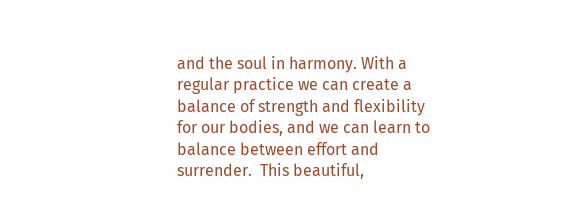and the soul in harmony. With a regular practice we can create a balance of strength and flexibility for our bodies, and we can learn to balance between effort and surrender.  This beautiful,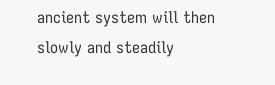ancient system will then slowly and steadily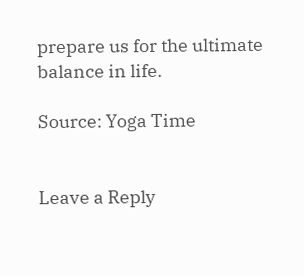prepare us for the ultimate balance in life.

Source: Yoga Time


Leave a Reply